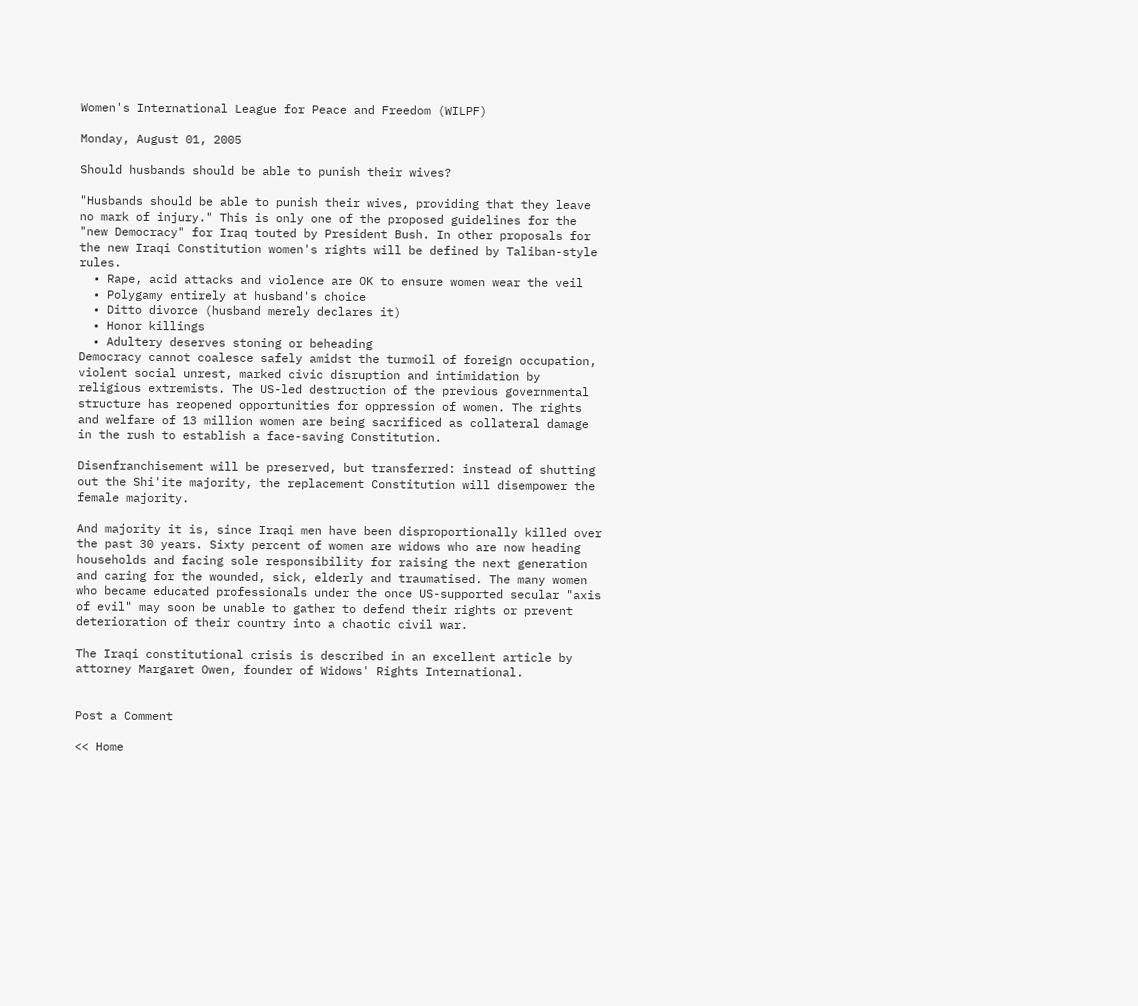Women's International League for Peace and Freedom (WILPF)

Monday, August 01, 2005

Should husbands should be able to punish their wives?

"Husbands should be able to punish their wives, providing that they leave no mark of injury." This is only one of the proposed guidelines for the "new Democracy" for Iraq touted by President Bush. In other proposals for the new Iraqi Constitution women's rights will be defined by Taliban-style rules.
  • Rape, acid attacks and violence are OK to ensure women wear the veil
  • Polygamy entirely at husband's choice
  • Ditto divorce (husband merely declares it)
  • Honor killings
  • Adultery deserves stoning or beheading
Democracy cannot coalesce safely amidst the turmoil of foreign occupation, violent social unrest, marked civic disruption and intimidation by religious extremists. The US-led destruction of the previous governmental structure has reopened opportunities for oppression of women. The rights and welfare of 13 million women are being sacrificed as collateral damage in the rush to establish a face-saving Constitution.

Disenfranchisement will be preserved, but transferred: instead of shutting out the Shi'ite majority, the replacement Constitution will disempower the female majority.

And majority it is, since Iraqi men have been disproportionally killed over the past 30 years. Sixty percent of women are widows who are now heading households and facing sole responsibility for raising the next generation and caring for the wounded, sick, elderly and traumatised. The many women who became educated professionals under the once US-supported secular "axis of evil" may soon be unable to gather to defend their rights or prevent deterioration of their country into a chaotic civil war.

The Iraqi constitutional crisis is described in an excellent article by attorney Margaret Owen, founder of Widows' Rights International.


Post a Comment

<< Home